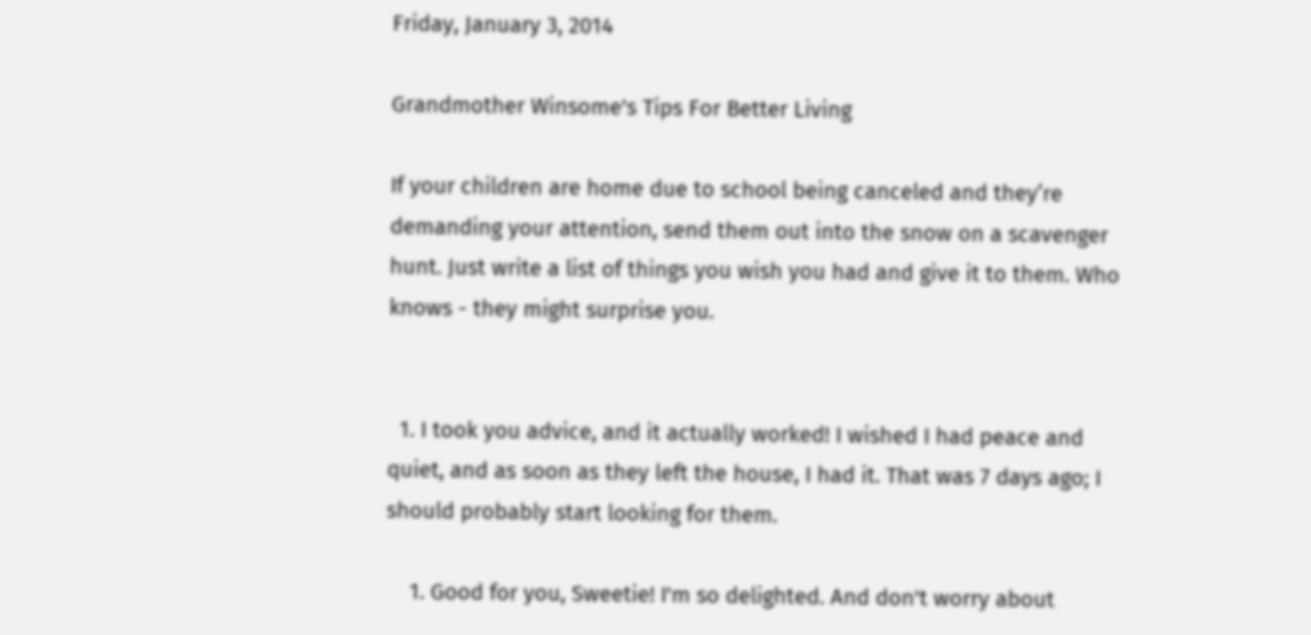Friday, January 3, 2014

Grandmother Winsome's Tips For Better Living

If your children are home due to school being canceled and they’re demanding your attention, send them out into the snow on a scavenger hunt. Just write a list of things you wish you had and give it to them. Who knows - they might surprise you.


  1. I took you advice, and it actually worked! I wished I had peace and quiet, and as soon as they left the house, I had it. That was 7 days ago; I should probably start looking for them.

    1. Good for you, Sweetie! I'm so delighted. And don't worry about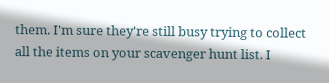them. I'm sure they're still busy trying to collect all the items on your scavenger hunt list. I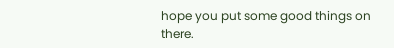hope you put some good things on there.